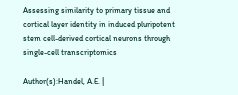Assessing similarity to primary tissue and cortical layer identity in induced pluripotent stem cell-derived cortical neurons through single-cell transcriptomics

Author(s):Handel, A.E. |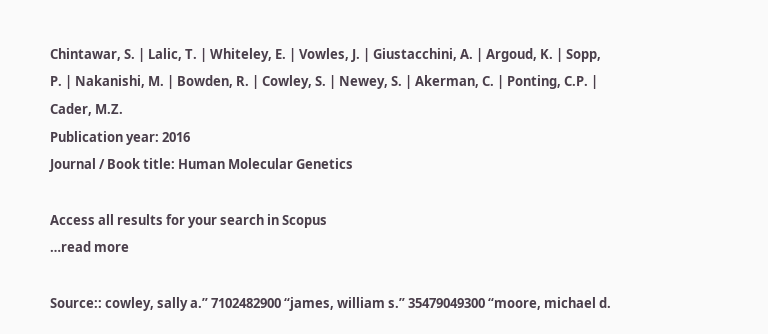Chintawar, S. | Lalic, T. | Whiteley, E. | Vowles, J. | Giustacchini, A. | Argoud, K. | Sopp, P. | Nakanishi, M. | Bowden, R. | Cowley, S. | Newey, S. | Akerman, C. | Ponting, C.P. | Cader, M.Z.
Publication year: 2016
Journal / Book title: Human Molecular Genetics

Access all results for your search in Scopus
…read more

Source:: cowley, sally a.” 7102482900 “james, william s.” 35479049300 “moore, michael d.